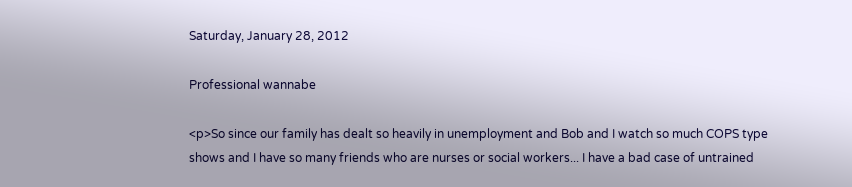Saturday, January 28, 2012

Professional wannabe

<p>So since our family has dealt so heavily in unemployment and Bob and I watch so much COPS type shows and I have so many friends who are nurses or social workers... I have a bad case of untrained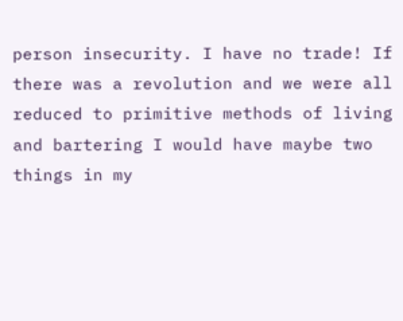person insecurity. I have no trade! If there was a revolution and we were all reduced to primitive methods of living and bartering I would have maybe two things in my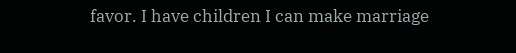favor. I have children I can make marriage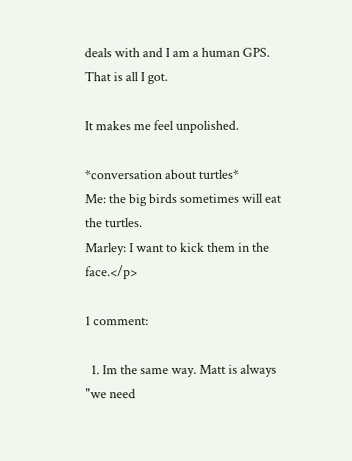deals with and I am a human GPS. That is all I got.

It makes me feel unpolished.

*conversation about turtles*
Me: the big birds sometimes will eat the turtles.
Marley: I want to kick them in the face.</p>

1 comment:

  1. Im the same way. Matt is always "we need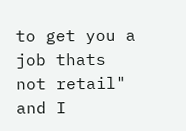to get you a job thats not retail" and I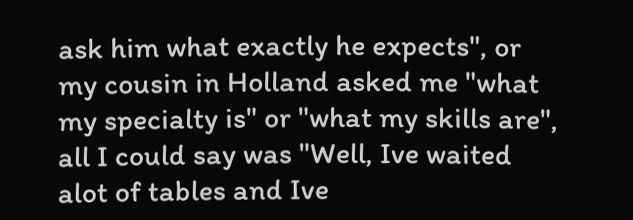ask him what exactly he expects", or my cousin in Holland asked me "what my specialty is" or "what my skills are", all I could say was "Well, Ive waited alot of tables and Ive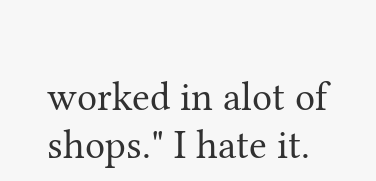worked in alot of shops." I hate it.